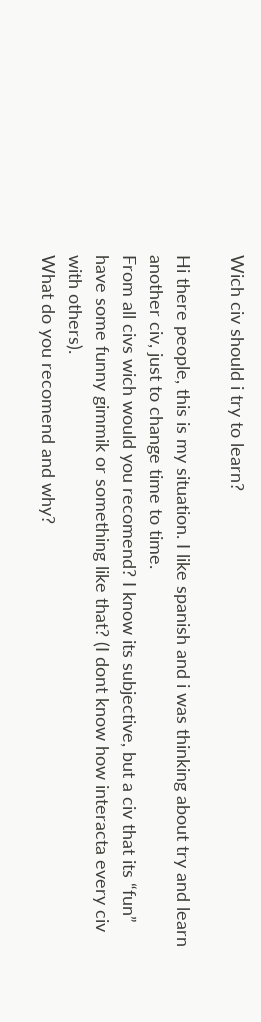Wich civ should i try to learn?

Hi there people, this is my situation. I like spanish and i was thinking about try and learn another civ, just to change time to time.
From all civs wich would you recomend? I know its subjective, but a civ that its “fun” have some funny gimmik or something like that? (I dont know how interacta every civ with others).
What do you recomend and why?